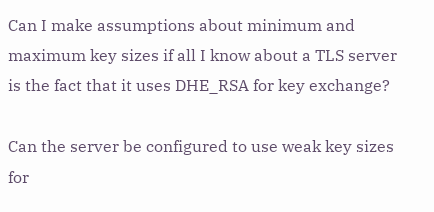Can I make assumptions about minimum and maximum key sizes if all I know about a TLS server is the fact that it uses DHE_RSA for key exchange?

Can the server be configured to use weak key sizes for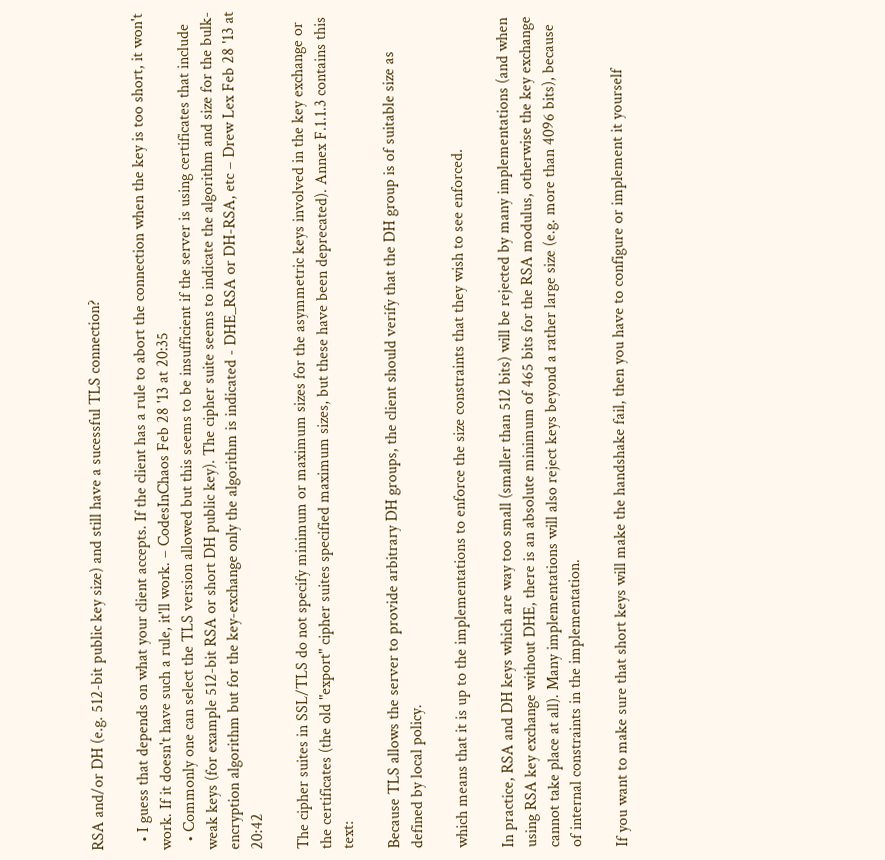RSA and/or DH (e.g. 512-bit public key size) and still have a sucessful TLS connection?

  • I guess that depends on what your client accepts. If the client has a rule to abort the connection when the key is too short, it won't work. If it doesn't have such a rule, it'll work. – CodesInChaos Feb 28 '13 at 20:35
  • Commonly one can select the TLS version allowed but this seems to be insufficient if the server is using certificates that include weak keys (for example 512-bit RSA or short DH public key). The cipher suite seems to indicate the algorithm and size for the bulk-encryption algorithm but for the key-exchange only the algorithm is indicated - DHE_RSA or DH-RSA, etc – Drew Lex Feb 28 '13 at 20:42

The cipher suites in SSL/TLS do not specify minimum or maximum sizes for the asymmetric keys involved in the key exchange or the certificates (the old "export" cipher suites specified maximum sizes, but these have been deprecated). Annex F.1.1.3 contains this text:

Because TLS allows the server to provide arbitrary DH groups, the client should verify that the DH group is of suitable size as defined by local policy.

which means that it is up to the implementations to enforce the size constraints that they wish to see enforced.

In practice, RSA and DH keys which are way too small (smaller than 512 bits) will be rejected by many implementations (and when using RSA key exchange without DHE, there is an absolute minimum of 465 bits for the RSA modulus, otherwise the key exchange cannot take place at all). Many implementations will also reject keys beyond a rather large size (e.g. more than 4096 bits), because of internal constraints in the implementation.

If you want to make sure that short keys will make the handshake fail, then you have to configure or implement it yourself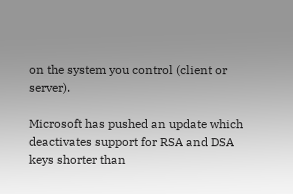on the system you control (client or server).

Microsoft has pushed an update which deactivates support for RSA and DSA keys shorter than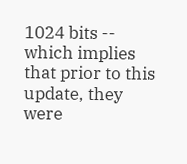1024 bits -- which implies that prior to this update, they were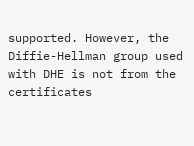supported. However, the Diffie-Hellman group used with DHE is not from the certificates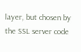layer, but chosen by the SSL server code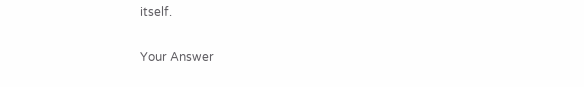itself.

Your Answer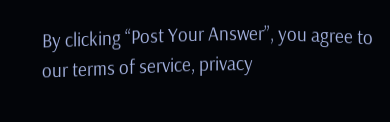By clicking “Post Your Answer”, you agree to our terms of service, privacy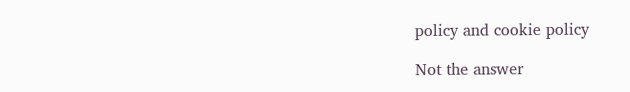policy and cookie policy

Not the answer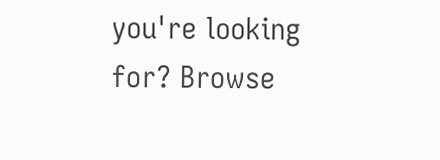you're looking for? Browse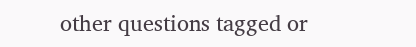other questions tagged or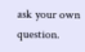ask your own question.